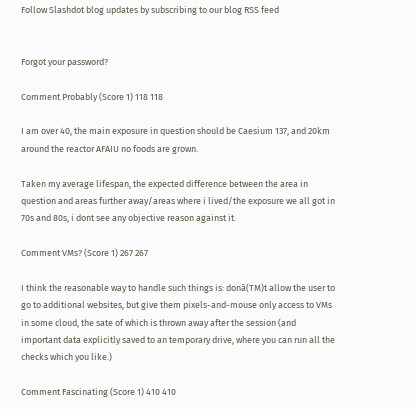Follow Slashdot blog updates by subscribing to our blog RSS feed


Forgot your password?

Comment Probably (Score 1) 118 118

I am over 40, the main exposure in question should be Caesium 137, and 20km around the reactor AFAIU no foods are grown.

Taken my average lifespan, the expected difference between the area in question and areas further away/areas where i lived/the exposure we all got in 70s and 80s, i dont see any objective reason against it.

Comment VMs? (Score 1) 267 267

I think the reasonable way to handle such things is: donâ(TM)t allow the user to go to additional websites, but give them pixels-and-mouse only access to VMs in some cloud, the sate of which is thrown away after the session (and important data explicitly saved to an temporary drive, where you can run all the checks which you like.)

Comment Fascinating (Score 1) 410 410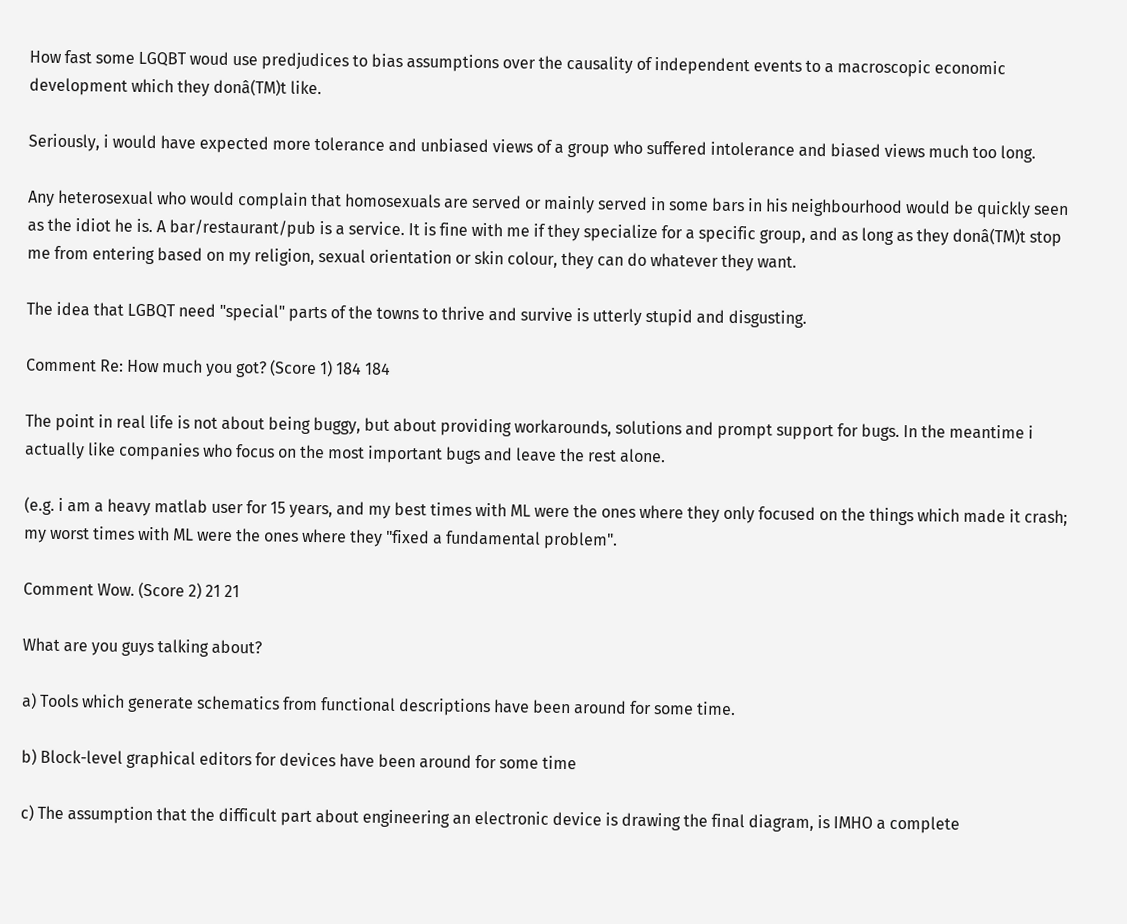How fast some LGQBT woud use predjudices to bias assumptions over the causality of independent events to a macroscopic economic development which they donâ(TM)t like.

Seriously, i would have expected more tolerance and unbiased views of a group who suffered intolerance and biased views much too long.

Any heterosexual who would complain that homosexuals are served or mainly served in some bars in his neighbourhood would be quickly seen as the idiot he is. A bar/restaurant/pub is a service. It is fine with me if they specialize for a specific group, and as long as they donâ(TM)t stop me from entering based on my religion, sexual orientation or skin colour, they can do whatever they want.

The idea that LGBQT need "special" parts of the towns to thrive and survive is utterly stupid and disgusting.

Comment Re: How much you got? (Score 1) 184 184

The point in real life is not about being buggy, but about providing workarounds, solutions and prompt support for bugs. In the meantime i actually like companies who focus on the most important bugs and leave the rest alone.

(e.g. i am a heavy matlab user for 15 years, and my best times with ML were the ones where they only focused on the things which made it crash; my worst times with ML were the ones where they "fixed a fundamental problem".

Comment Wow. (Score 2) 21 21

What are you guys talking about?

a) Tools which generate schematics from functional descriptions have been around for some time.

b) Block-level graphical editors for devices have been around for some time

c) The assumption that the difficult part about engineering an electronic device is drawing the final diagram, is IMHO a complete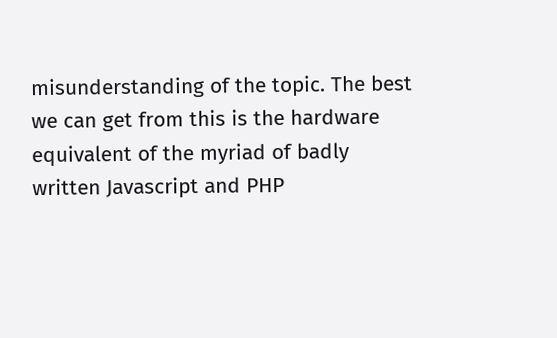misunderstanding of the topic. The best we can get from this is the hardware equivalent of the myriad of badly written Javascript and PHP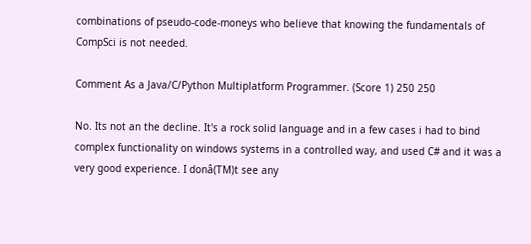combinations of pseudo-code-moneys who believe that knowing the fundamentals of CompSci is not needed.

Comment As a Java/C/Python Multiplatform Programmer. (Score 1) 250 250

No. Its not an the decline. It's a rock solid language and in a few cases i had to bind complex functionality on windows systems in a controlled way, and used C# and it was a very good experience. I donâ(TM)t see any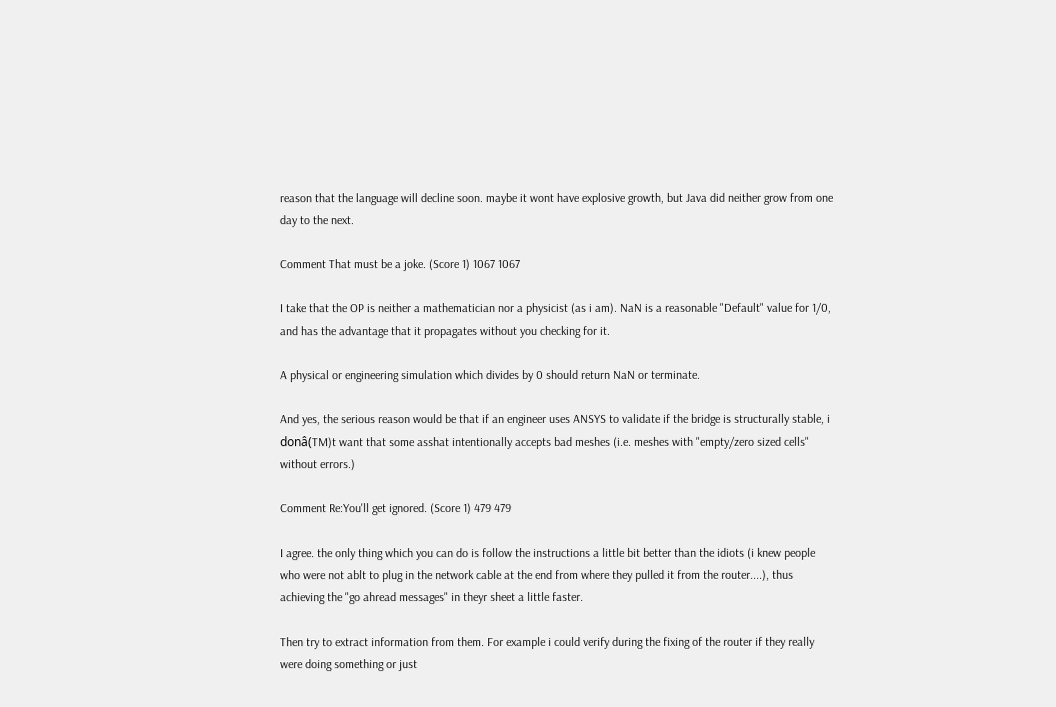reason that the language will decline soon. maybe it wont have explosive growth, but Java did neither grow from one day to the next.

Comment That must be a joke. (Score 1) 1067 1067

I take that the OP is neither a mathematician nor a physicist (as i am). NaN is a reasonable "Default" value for 1/0, and has the advantage that it propagates without you checking for it.

A physical or engineering simulation which divides by 0 should return NaN or terminate.

And yes, the serious reason would be that if an engineer uses ANSYS to validate if the bridge is structurally stable, i donâ(TM)t want that some asshat intentionally accepts bad meshes (i.e. meshes with "empty/zero sized cells" without errors.)

Comment Re:You'll get ignored. (Score 1) 479 479

I agree. the only thing which you can do is follow the instructions a little bit better than the idiots (i knew people who were not ablt to plug in the network cable at the end from where they pulled it from the router....), thus achieving the "go ahread messages" in theyr sheet a little faster.

Then try to extract information from them. For example i could verify during the fixing of the router if they really were doing something or just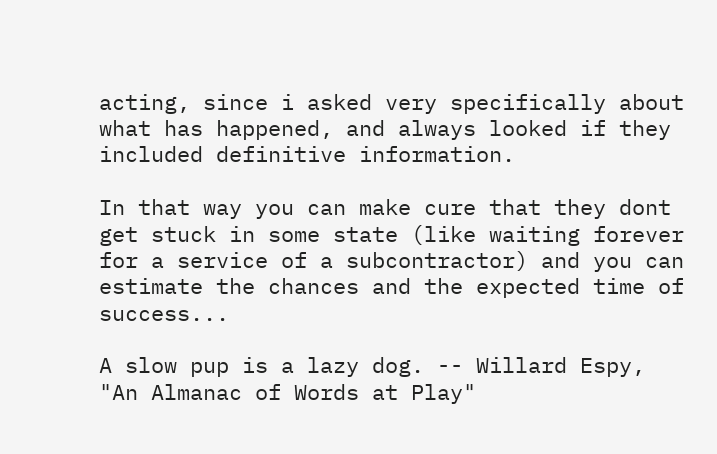acting, since i asked very specifically about what has happened, and always looked if they included definitive information.

In that way you can make cure that they dont get stuck in some state (like waiting forever for a service of a subcontractor) and you can estimate the chances and the expected time of success...

A slow pup is a lazy dog. -- Willard Espy, "An Almanac of Words at Play"